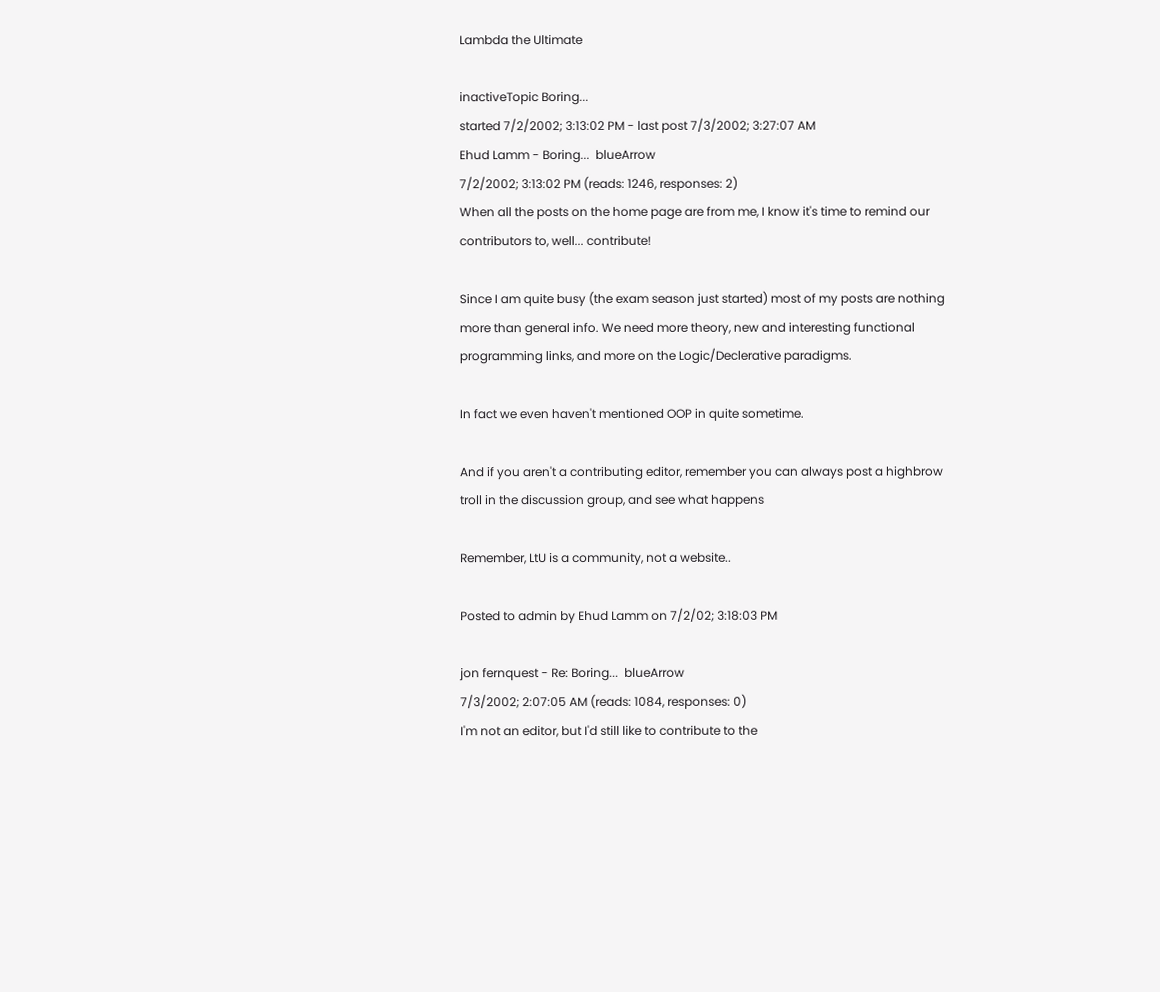Lambda the Ultimate

inactiveTopic Boring...
started 7/2/2002; 3:13:02 PM - last post 7/3/2002; 3:27:07 AM
Ehud Lamm - Boring...  blueArrow
7/2/2002; 3:13:02 PM (reads: 1246, responses: 2)
When all the posts on the home page are from me, I know it's time to remind our contributors to, well... contribute!

Since I am quite busy (the exam season just started) most of my posts are nothing more than general info. We need more theory, new and interesting functional programming links, and more on the Logic/Declerative paradigms.

In fact we even haven't mentioned OOP in quite sometime.

And if you aren't a contributing editor, remember you can always post a highbrow troll in the discussion group, and see what happens

Remember, LtU is a community, not a website..

Posted to admin by Ehud Lamm on 7/2/02; 3:18:03 PM

jon fernquest - Re: Boring...  blueArrow
7/3/2002; 2:07:05 AM (reads: 1084, responses: 0)
I'm not an editor, but I'd still like to contribute to the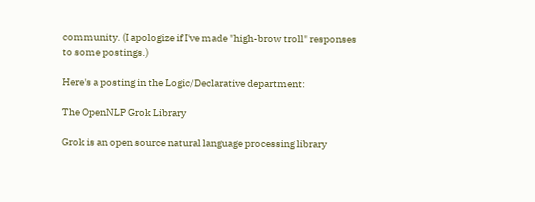community. (I apologize if I've made "high-brow troll" responses to some postings.)

Here's a posting in the Logic/Declarative department:

The OpenNLP Grok Library

Grok is an open source natural language processing library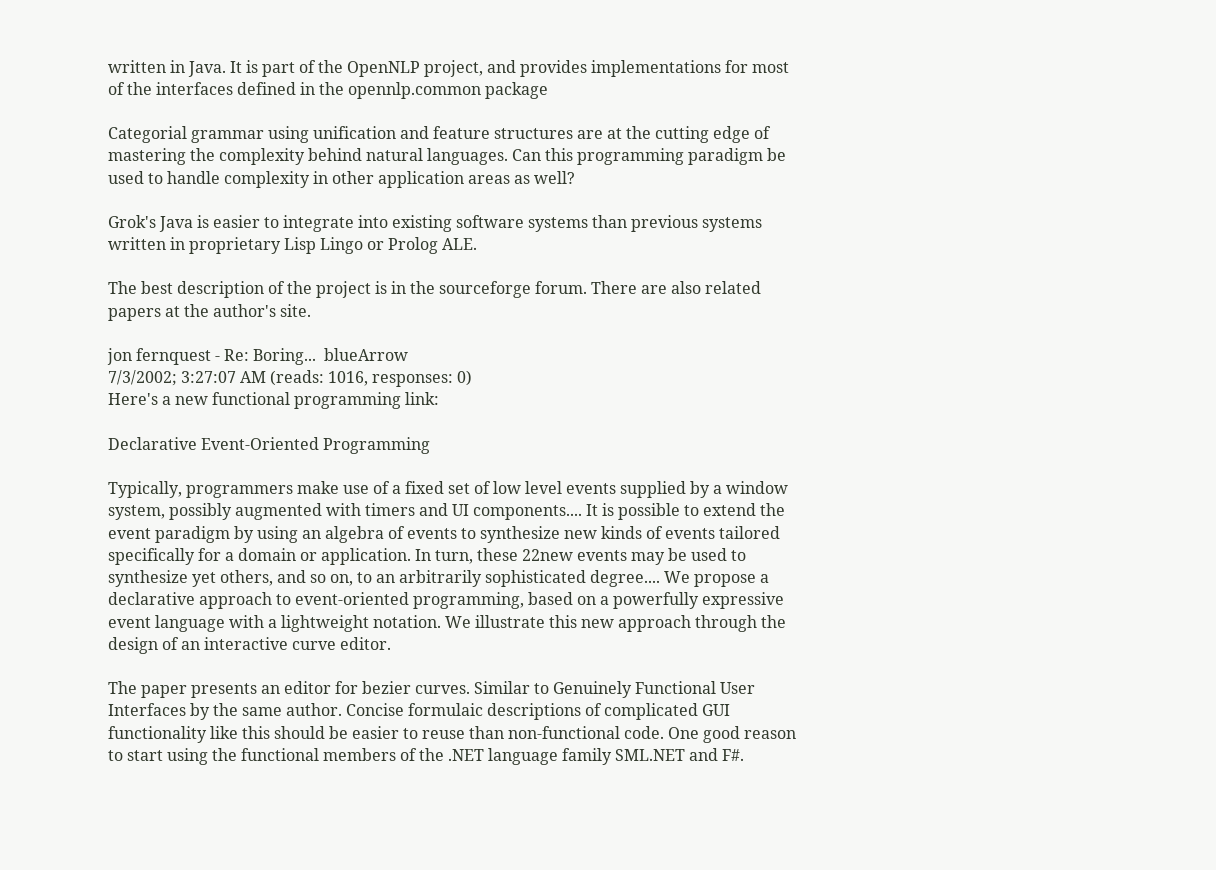written in Java. It is part of the OpenNLP project, and provides implementations for most of the interfaces defined in the opennlp.common package

Categorial grammar using unification and feature structures are at the cutting edge of mastering the complexity behind natural languages. Can this programming paradigm be used to handle complexity in other application areas as well?

Grok's Java is easier to integrate into existing software systems than previous systems written in proprietary Lisp Lingo or Prolog ALE.

The best description of the project is in the sourceforge forum. There are also related papers at the author's site.

jon fernquest - Re: Boring...  blueArrow
7/3/2002; 3:27:07 AM (reads: 1016, responses: 0)
Here's a new functional programming link:

Declarative Event-Oriented Programming

Typically, programmers make use of a fixed set of low level events supplied by a window system, possibly augmented with timers and UI components.... It is possible to extend the event paradigm by using an algebra of events to synthesize new kinds of events tailored specifically for a domain or application. In turn, these 22new events may be used to synthesize yet others, and so on, to an arbitrarily sophisticated degree.... We propose a declarative approach to event-oriented programming, based on a powerfully expressive event language with a lightweight notation. We illustrate this new approach through the design of an interactive curve editor.

The paper presents an editor for bezier curves. Similar to Genuinely Functional User Interfaces by the same author. Concise formulaic descriptions of complicated GUI functionality like this should be easier to reuse than non-functional code. One good reason to start using the functional members of the .NET language family SML.NET and F#.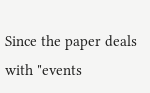Since the paper deals with "events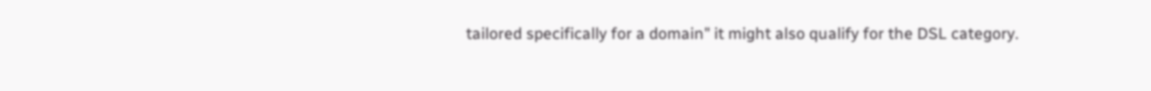tailored specifically for a domain" it might also qualify for the DSL category.